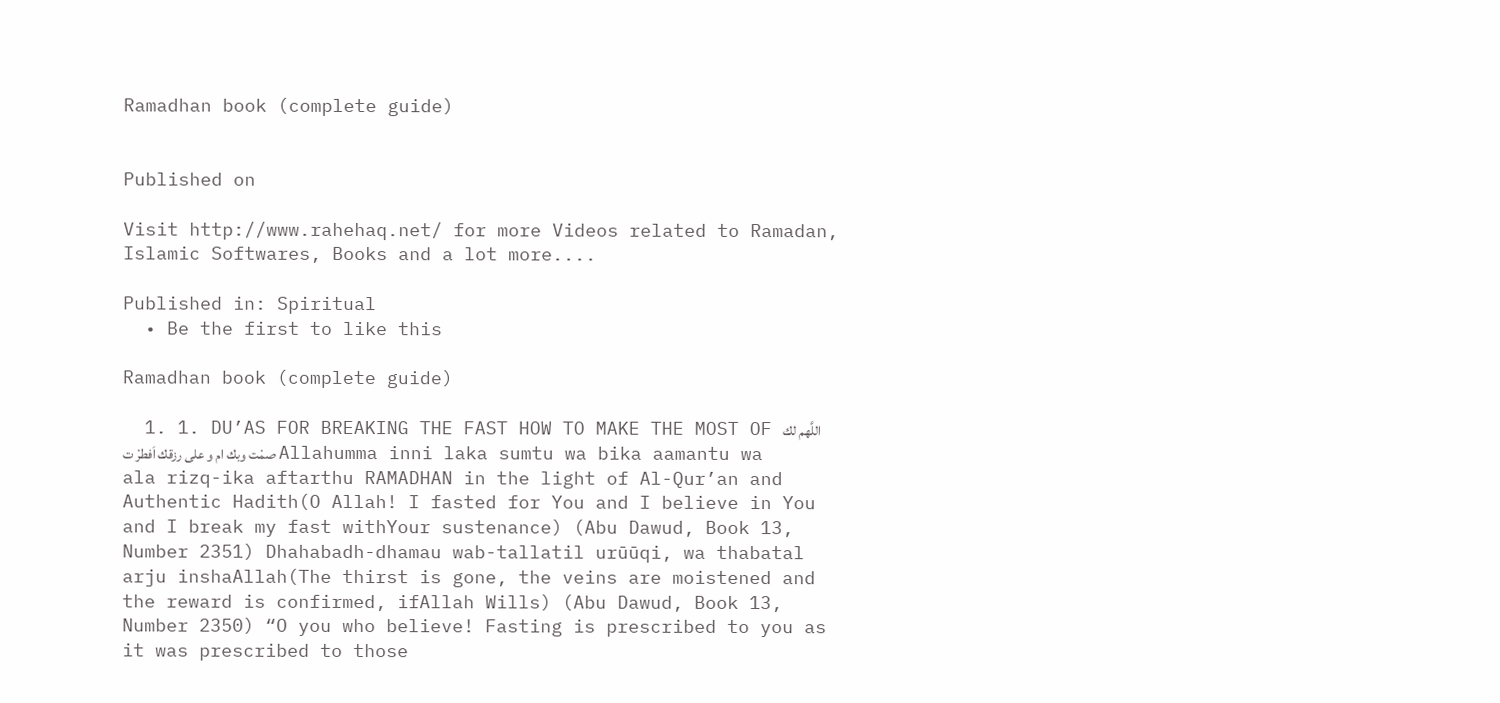Ramadhan book (complete guide)


Published on

Visit http://www.rahehaq.net/ for more Videos related to Ramadan, Islamic Softwares, Books and a lot more....

Published in: Spiritual
  • Be the first to like this

Ramadhan book (complete guide)

  1. 1. DU’AS FOR BREAKING THE FAST HOW TO MAKE THE MOST OF اللَّھم لك صمْت وبك ام و على رزقك اَفطرْ ت Allahumma inni laka sumtu wa bika aamantu wa ala rizq-ika aftarthu RAMADHAN in the light of Al-Qur’an and Authentic Hadith(O Allah! I fasted for You and I believe in You and I break my fast withYour sustenance) (Abu Dawud, Book 13, Number 2351) Dhahabadh-dhamau wab-tallatil urūūqi, wa thabatal arju inshaAllah(The thirst is gone, the veins are moistened and the reward is confirmed, ifAllah Wills) (Abu Dawud, Book 13, Number 2350) “O you who believe! Fasting is prescribed to you as it was prescribed to those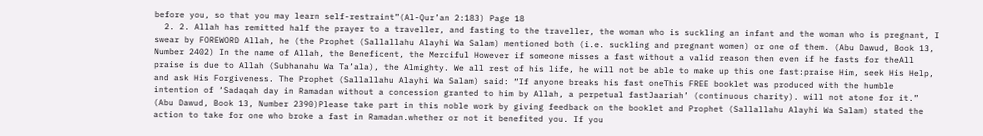before you, so that you may learn self-restraint”(Al-Qur’an 2:183) Page 18
  2. 2. Allah has remitted half the prayer to a traveller, and fasting to the traveller, the woman who is suckling an infant and the woman who is pregnant, I swear by FOREWORD Allah, he (the Prophet (Sallallahu Alayhi Wa Salam) mentioned both (i.e. suckling and pregnant women) or one of them. (Abu Dawud, Book 13, Number 2402) In the name of Allah, the Beneficent, the Merciful However if someone misses a fast without a valid reason then even if he fasts for theAll praise is due to Allah (Subhanahu Wa Ta’ala), the Almighty. We all rest of his life, he will not be able to make up this one fast:praise Him, seek His Help, and ask His Forgiveness. The Prophet (Sallallahu Alayhi Wa Salam) said: “If anyone breaks his fast oneThis FREE booklet was produced with the humble intention of ‘Sadaqah day in Ramadan without a concession granted to him by Allah, a perpetual fastJaariah’ (continuous charity). will not atone for it.” (Abu Dawud, Book 13, Number 2390)Please take part in this noble work by giving feedback on the booklet and Prophet (Sallallahu Alayhi Wa Salam) stated the action to take for one who broke a fast in Ramadan.whether or not it benefited you. If you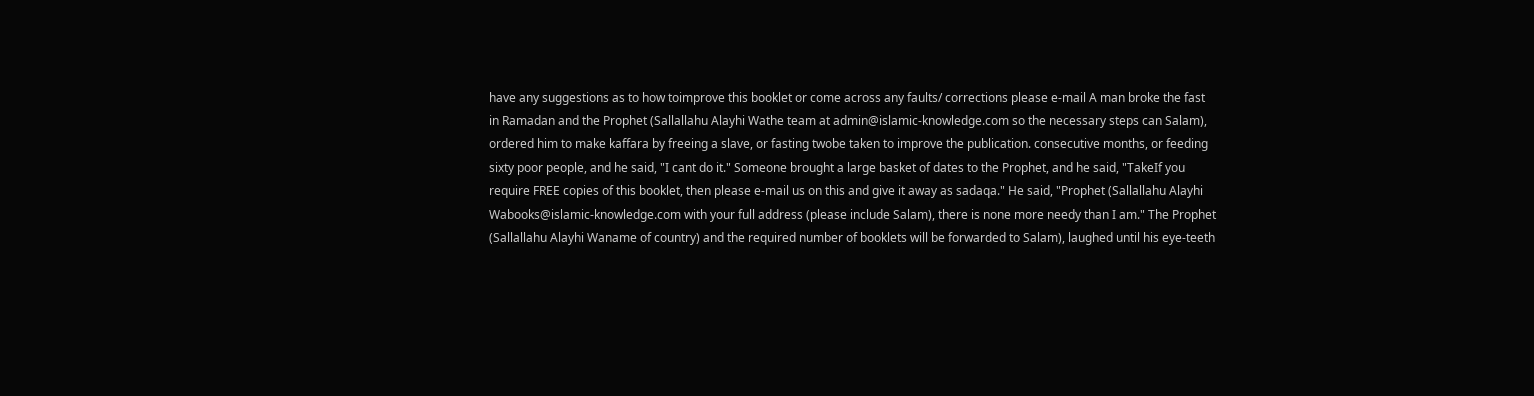have any suggestions as to how toimprove this booklet or come across any faults/ corrections please e-mail A man broke the fast in Ramadan and the Prophet (Sallallahu Alayhi Wathe team at admin@islamic-knowledge.com so the necessary steps can Salam), ordered him to make kaffara by freeing a slave, or fasting twobe taken to improve the publication. consecutive months, or feeding sixty poor people, and he said, "I cant do it." Someone brought a large basket of dates to the Prophet, and he said, "TakeIf you require FREE copies of this booklet, then please e-mail us on this and give it away as sadaqa." He said, "Prophet (Sallallahu Alayhi Wabooks@islamic-knowledge.com with your full address (please include Salam), there is none more needy than I am." The Prophet (Sallallahu Alayhi Waname of country) and the required number of booklets will be forwarded to Salam), laughed until his eye-teeth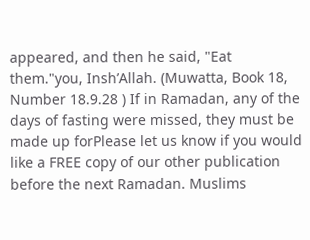appeared, and then he said, "Eat them."you, Insh’Allah. (Muwatta, Book 18, Number 18.9.28 ) If in Ramadan, any of the days of fasting were missed, they must be made up forPlease let us know if you would like a FREE copy of our other publication before the next Ramadan. Muslims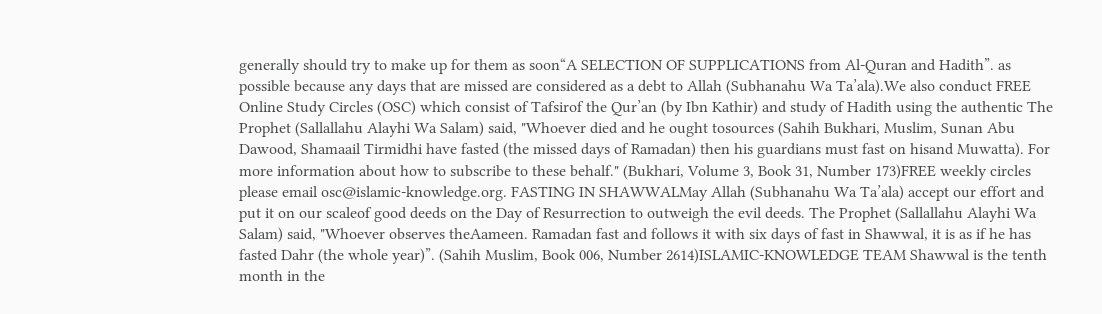generally should try to make up for them as soon“A SELECTION OF SUPPLICATIONS from Al-Quran and Hadith”. as possible because any days that are missed are considered as a debt to Allah (Subhanahu Wa Ta’ala).We also conduct FREE Online Study Circles (OSC) which consist of Tafsirof the Qur’an (by Ibn Kathir) and study of Hadith using the authentic The Prophet (Sallallahu Alayhi Wa Salam) said, "Whoever died and he ought tosources (Sahih Bukhari, Muslim, Sunan Abu Dawood, Shamaail Tirmidhi have fasted (the missed days of Ramadan) then his guardians must fast on hisand Muwatta). For more information about how to subscribe to these behalf." (Bukhari, Volume 3, Book 31, Number 173)FREE weekly circles please email osc@islamic-knowledge.org. FASTING IN SHAWWALMay Allah (Subhanahu Wa Ta’ala) accept our effort and put it on our scaleof good deeds on the Day of Resurrection to outweigh the evil deeds. The Prophet (Sallallahu Alayhi Wa Salam) said, "Whoever observes theAameen. Ramadan fast and follows it with six days of fast in Shawwal, it is as if he has fasted Dahr (the whole year)”. (Sahih Muslim, Book 006, Number 2614)ISLAMIC-KNOWLEDGE TEAM Shawwal is the tenth month in the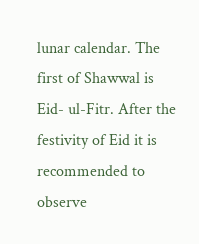lunar calendar. The first of Shawwal is Eid- ul-Fitr. After the festivity of Eid it is recommended to observe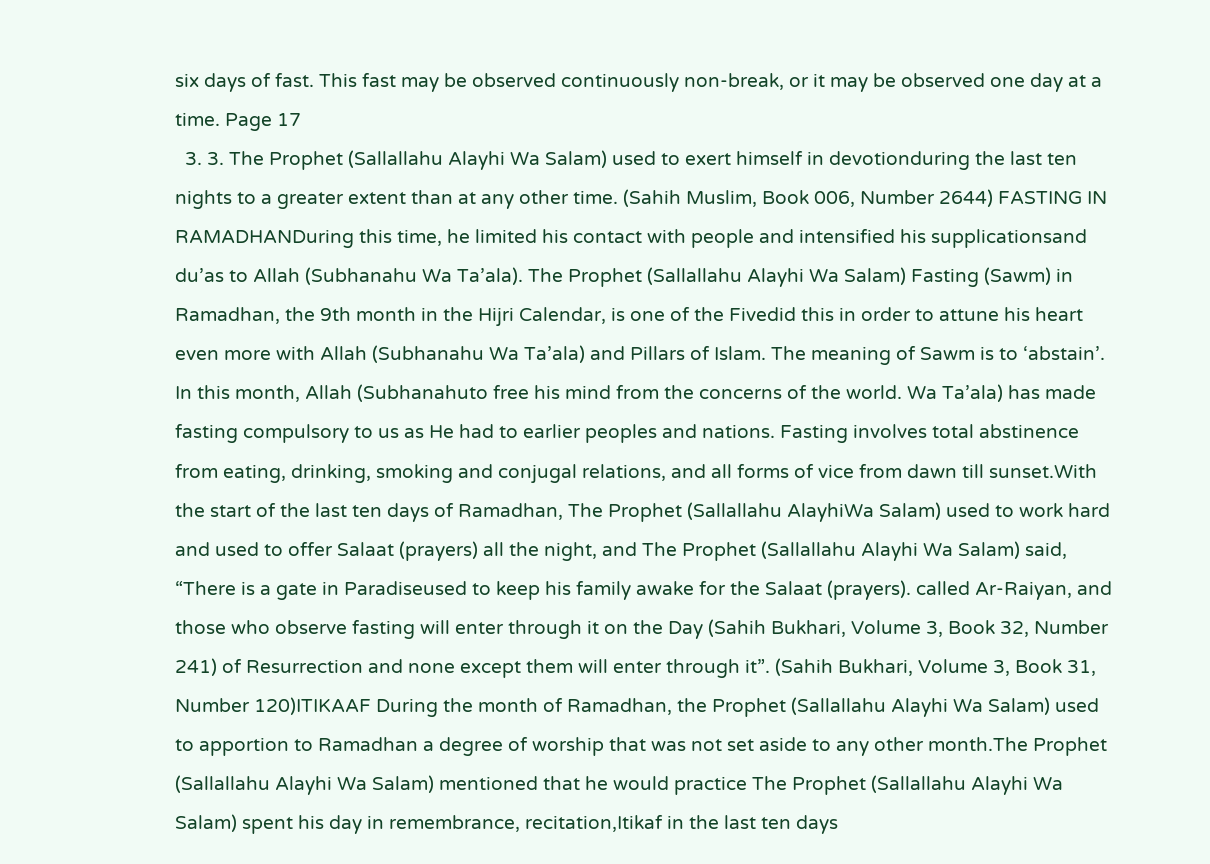six days of fast. This fast may be observed continuously non-break, or it may be observed one day at a time. Page 17
  3. 3. The Prophet (Sallallahu Alayhi Wa Salam) used to exert himself in devotionduring the last ten nights to a greater extent than at any other time. (Sahih Muslim, Book 006, Number 2644) FASTING IN RAMADHANDuring this time, he limited his contact with people and intensified his supplicationsand du’as to Allah (Subhanahu Wa Ta’ala). The Prophet (Sallallahu Alayhi Wa Salam) Fasting (Sawm) in Ramadhan, the 9th month in the Hijri Calendar, is one of the Fivedid this in order to attune his heart even more with Allah (Subhanahu Wa Ta’ala) and Pillars of Islam. The meaning of Sawm is to ‘abstain’. In this month, Allah (Subhanahuto free his mind from the concerns of the world. Wa Ta’ala) has made fasting compulsory to us as He had to earlier peoples and nations. Fasting involves total abstinence from eating, drinking, smoking and conjugal relations, and all forms of vice from dawn till sunset.With the start of the last ten days of Ramadhan, The Prophet (Sallallahu AlayhiWa Salam) used to work hard and used to offer Salaat (prayers) all the night, and The Prophet (Sallallahu Alayhi Wa Salam) said, “There is a gate in Paradiseused to keep his family awake for the Salaat (prayers). called Ar-Raiyan, and those who observe fasting will enter through it on the Day (Sahih Bukhari, Volume 3, Book 32, Number 241) of Resurrection and none except them will enter through it”. (Sahih Bukhari, Volume 3, Book 31, Number 120)ITIKAAF During the month of Ramadhan, the Prophet (Sallallahu Alayhi Wa Salam) used to apportion to Ramadhan a degree of worship that was not set aside to any other month.The Prophet (Sallallahu Alayhi Wa Salam) mentioned that he would practice The Prophet (Sallallahu Alayhi Wa Salam) spent his day in remembrance, recitation,Itikaf in the last ten days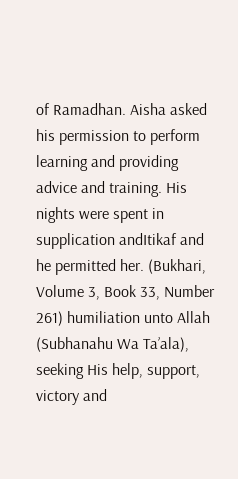of Ramadhan. Aisha asked his permission to perform learning and providing advice and training. His nights were spent in supplication andItikaf and he permitted her. (Bukhari, Volume 3, Book 33, Number 261) humiliation unto Allah (Subhanahu Wa Ta’ala), seeking His help, support, victory and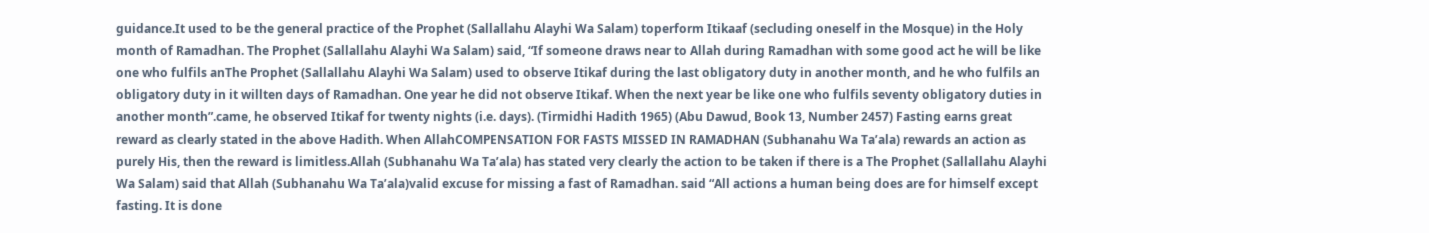guidance.It used to be the general practice of the Prophet (Sallallahu Alayhi Wa Salam) toperform Itikaaf (secluding oneself in the Mosque) in the Holy month of Ramadhan. The Prophet (Sallallahu Alayhi Wa Salam) said, “If someone draws near to Allah during Ramadhan with some good act he will be like one who fulfils anThe Prophet (Sallallahu Alayhi Wa Salam) used to observe Itikaf during the last obligatory duty in another month, and he who fulfils an obligatory duty in it willten days of Ramadhan. One year he did not observe Itikaf. When the next year be like one who fulfils seventy obligatory duties in another month”.came, he observed Itikaf for twenty nights (i.e. days). (Tirmidhi Hadith 1965) (Abu Dawud, Book 13, Number 2457) Fasting earns great reward as clearly stated in the above Hadith. When AllahCOMPENSATION FOR FASTS MISSED IN RAMADHAN (Subhanahu Wa Ta’ala) rewards an action as purely His, then the reward is limitless.Allah (Subhanahu Wa Ta’ala) has stated very clearly the action to be taken if there is a The Prophet (Sallallahu Alayhi Wa Salam) said that Allah (Subhanahu Wa Ta’ala)valid excuse for missing a fast of Ramadhan. said “All actions a human being does are for himself except fasting. It is done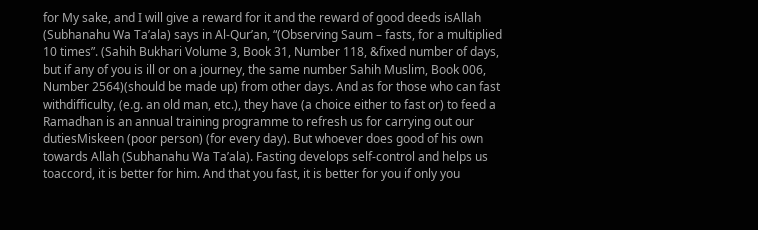for My sake, and I will give a reward for it and the reward of good deeds isAllah (Subhanahu Wa Ta’ala) says in Al-Qur’an, “(Observing Saum – fasts, for a multiplied 10 times”. (Sahih Bukhari Volume 3, Book 31, Number 118, &fixed number of days, but if any of you is ill or on a journey, the same number Sahih Muslim, Book 006, Number 2564)(should be made up) from other days. And as for those who can fast withdifficulty, (e.g. an old man, etc.), they have (a choice either to fast or) to feed a Ramadhan is an annual training programme to refresh us for carrying out our dutiesMiskeen (poor person) (for every day). But whoever does good of his own towards Allah (Subhanahu Wa Ta’ala). Fasting develops self-control and helps us toaccord, it is better for him. And that you fast, it is better for you if only you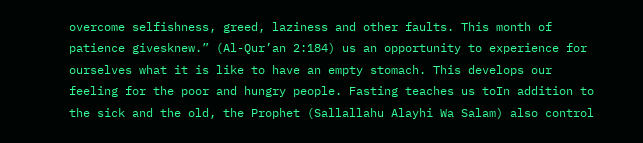overcome selfishness, greed, laziness and other faults. This month of patience givesknew.” (Al-Qur’an 2:184) us an opportunity to experience for ourselves what it is like to have an empty stomach. This develops our feeling for the poor and hungry people. Fasting teaches us toIn addition to the sick and the old, the Prophet (Sallallahu Alayhi Wa Salam) also control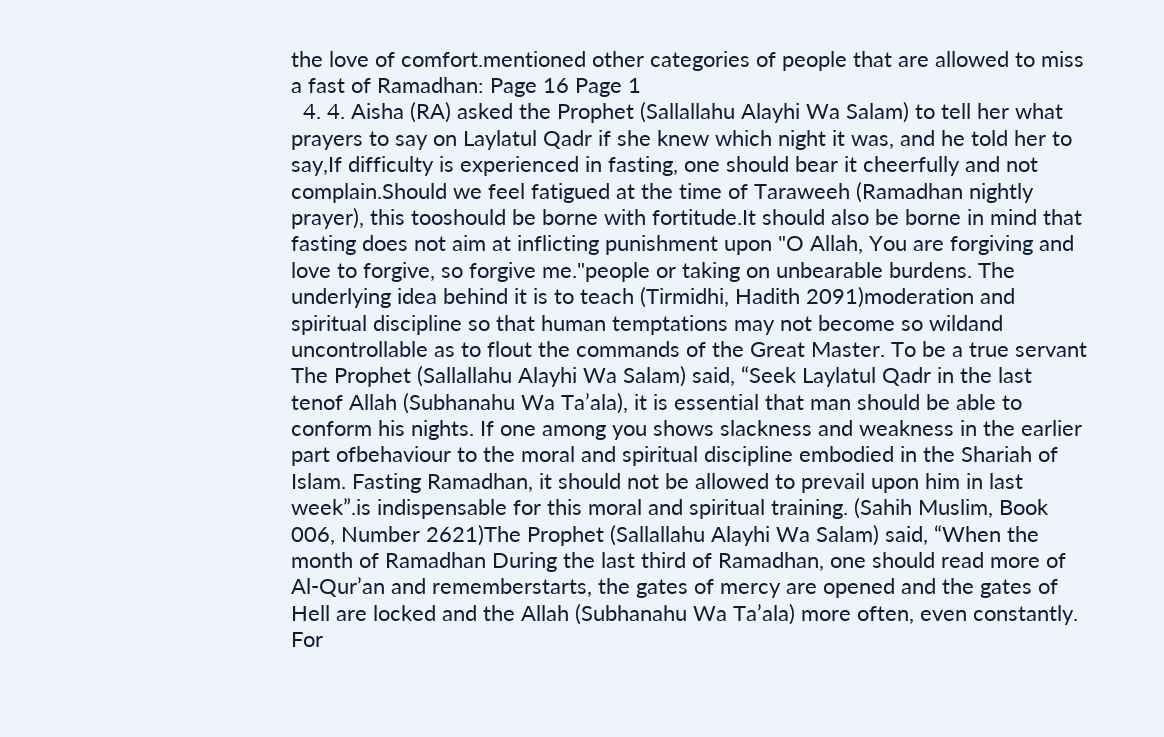the love of comfort.mentioned other categories of people that are allowed to miss a fast of Ramadhan: Page 16 Page 1
  4. 4. Aisha (RA) asked the Prophet (Sallallahu Alayhi Wa Salam) to tell her what prayers to say on Laylatul Qadr if she knew which night it was, and he told her to say,If difficulty is experienced in fasting, one should bear it cheerfully and not complain.Should we feel fatigued at the time of Taraweeh (Ramadhan nightly prayer), this tooshould be borne with fortitude.It should also be borne in mind that fasting does not aim at inflicting punishment upon "O Allah, You are forgiving and love to forgive, so forgive me."people or taking on unbearable burdens. The underlying idea behind it is to teach (Tirmidhi, Hadith 2091)moderation and spiritual discipline so that human temptations may not become so wildand uncontrollable as to flout the commands of the Great Master. To be a true servant The Prophet (Sallallahu Alayhi Wa Salam) said, “Seek Laylatul Qadr in the last tenof Allah (Subhanahu Wa Ta’ala), it is essential that man should be able to conform his nights. If one among you shows slackness and weakness in the earlier part ofbehaviour to the moral and spiritual discipline embodied in the Shariah of Islam. Fasting Ramadhan, it should not be allowed to prevail upon him in last week”.is indispensable for this moral and spiritual training. (Sahih Muslim, Book 006, Number 2621)The Prophet (Sallallahu Alayhi Wa Salam) said, “When the month of Ramadhan During the last third of Ramadhan, one should read more of Al-Qur’an and rememberstarts, the gates of mercy are opened and the gates of Hell are locked and the Allah (Subhanahu Wa Ta’ala) more often, even constantly. For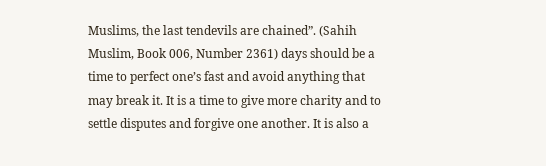Muslims, the last tendevils are chained”. (Sahih Muslim, Book 006, Number 2361) days should be a time to perfect one’s fast and avoid anything that may break it. It is a time to give more charity and to settle disputes and forgive one another. It is also a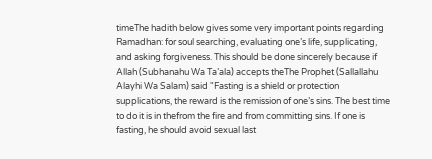timeThe hadith below gives some very important points regarding Ramadhan: for soul searching, evaluating one’s life, supplicating, and asking forgiveness. This should be done sincerely because if Allah (Subhanahu Wa Ta’ala) accepts theThe Prophet (Sallallahu Alayhi Wa Salam) said "Fasting is a shield or protection supplications, the reward is the remission of one’s sins. The best time to do it is in thefrom the fire and from committing sins. If one is fasting, he should avoid sexual last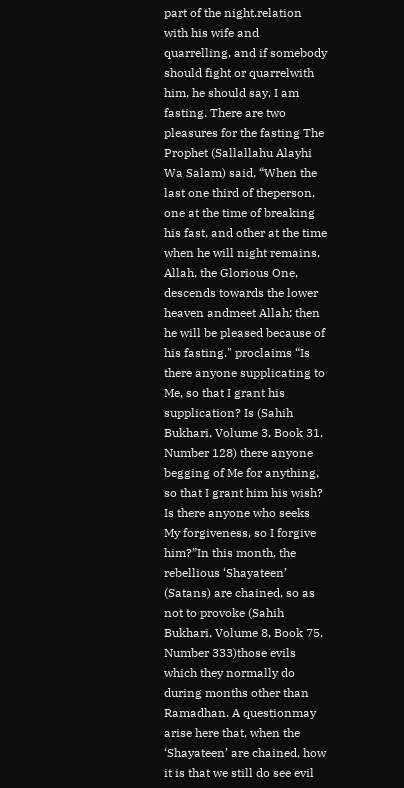part of the night.relation with his wife and quarrelling, and if somebody should fight or quarrelwith him, he should say, I am fasting. There are two pleasures for the fasting The Prophet (Sallallahu Alayhi Wa Salam) said, “When the last one third of theperson, one at the time of breaking his fast, and other at the time when he will night remains, Allah, the Glorious One, descends towards the lower heaven andmeet Allah; then he will be pleased because of his fasting." proclaims “Is there anyone supplicating to Me, so that I grant his supplication? Is (Sahih Bukhari, Volume 3, Book 31, Number 128) there anyone begging of Me for anything, so that I grant him his wish? Is there anyone who seeks My forgiveness, so I forgive him?”In this month, the rebellious ‘Shayateen’ (Satans) are chained, so as not to provoke (Sahih Bukhari, Volume 8, Book 75, Number 333)those evils which they normally do during months other than Ramadhan. A questionmay arise here that, when the ‘Shayateen’ are chained, how it is that we still do see evil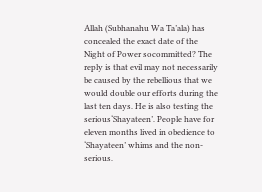Allah (Subhanahu Wa Ta’ala) has concealed the exact date of the Night of Power socommitted? The reply is that evil may not necessarily be caused by the rebellious that we would double our efforts during the last ten days. He is also testing the serious‘Shayateen’. People have for eleven months lived in obedience to ‘Shayateen’ whims and the non-serious.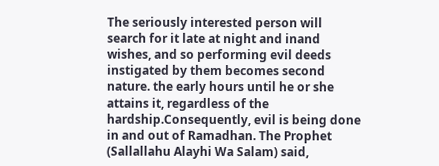The seriously interested person will search for it late at night and inand wishes, and so performing evil deeds instigated by them becomes second nature. the early hours until he or she attains it, regardless of the hardship.Consequently, evil is being done in and out of Ramadhan. The Prophet (Sallallahu Alayhi Wa Salam) said,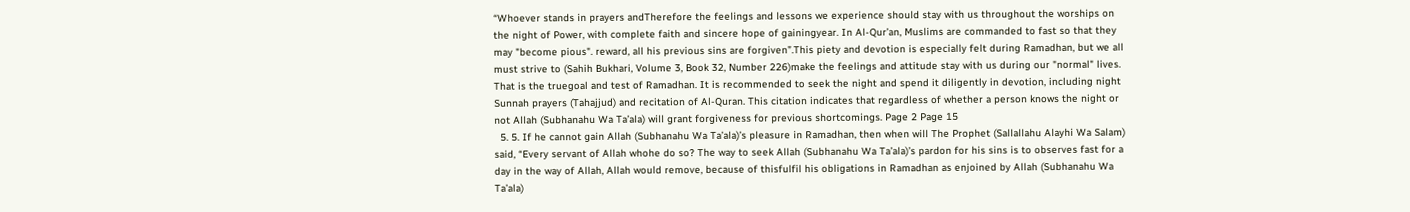“Whoever stands in prayers andTherefore the feelings and lessons we experience should stay with us throughout the worships on the night of Power, with complete faith and sincere hope of gainingyear. In Al-Qur’an, Muslims are commanded to fast so that they may "become pious". reward, all his previous sins are forgiven”.This piety and devotion is especially felt during Ramadhan, but we all must strive to (Sahih Bukhari, Volume 3, Book 32, Number 226)make the feelings and attitude stay with us during our "normal" lives. That is the truegoal and test of Ramadhan. It is recommended to seek the night and spend it diligently in devotion, including night Sunnah prayers (Tahajjud) and recitation of Al-Quran. This citation indicates that regardless of whether a person knows the night or not Allah (Subhanahu Wa Ta’ala) will grant forgiveness for previous shortcomings. Page 2 Page 15
  5. 5. If he cannot gain Allah (Subhanahu Wa Ta’ala)’s pleasure in Ramadhan, then when will The Prophet (Sallallahu Alayhi Wa Salam) said, “Every servant of Allah whohe do so? The way to seek Allah (Subhanahu Wa Ta’ala)’s pardon for his sins is to observes fast for a day in the way of Allah, Allah would remove, because of thisfulfil his obligations in Ramadhan as enjoined by Allah (Subhanahu Wa Ta’ala)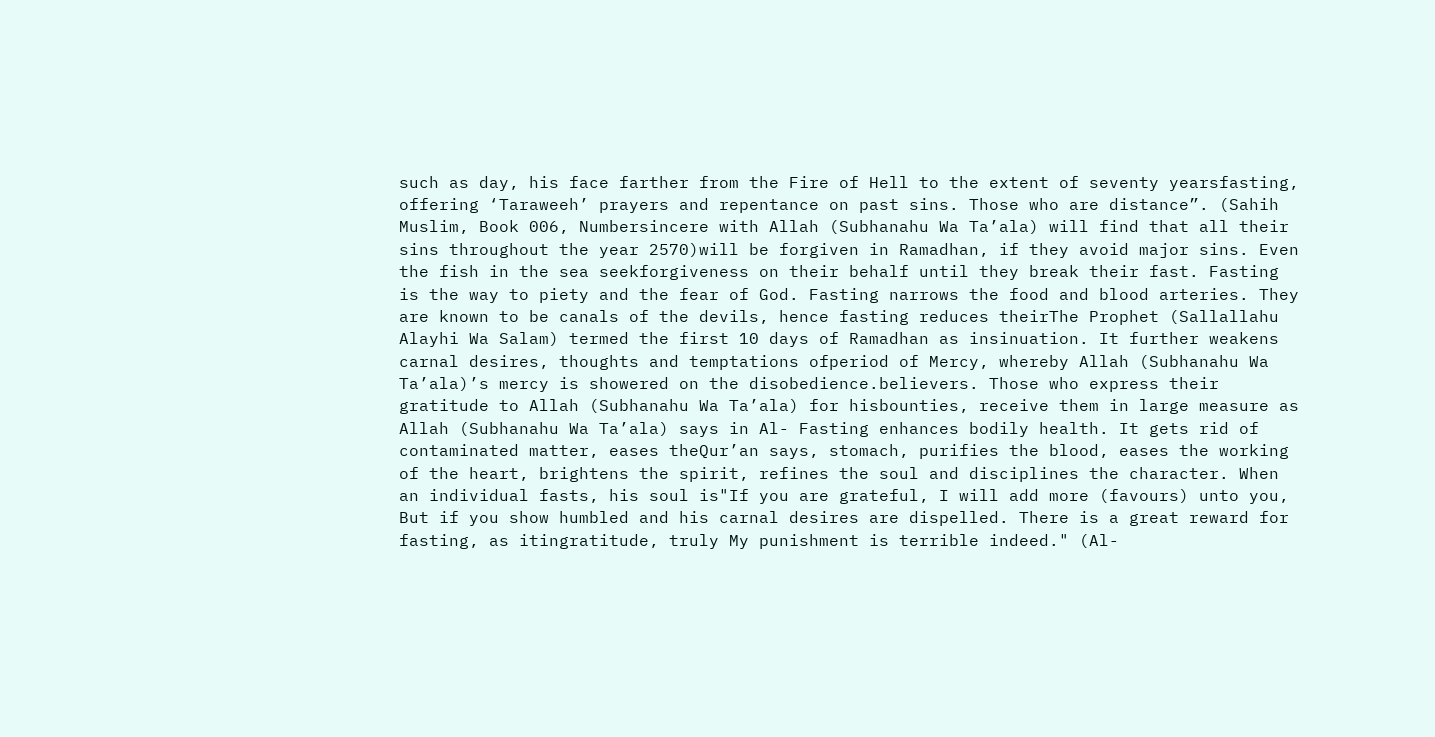such as day, his face farther from the Fire of Hell to the extent of seventy yearsfasting, offering ‘Taraweeh’ prayers and repentance on past sins. Those who are distance”. (Sahih Muslim, Book 006, Numbersincere with Allah (Subhanahu Wa Ta’ala) will find that all their sins throughout the year 2570)will be forgiven in Ramadhan, if they avoid major sins. Even the fish in the sea seekforgiveness on their behalf until they break their fast. Fasting is the way to piety and the fear of God. Fasting narrows the food and blood arteries. They are known to be canals of the devils, hence fasting reduces theirThe Prophet (Sallallahu Alayhi Wa Salam) termed the first 10 days of Ramadhan as insinuation. It further weakens carnal desires, thoughts and temptations ofperiod of Mercy, whereby Allah (Subhanahu Wa Ta’ala)’s mercy is showered on the disobedience.believers. Those who express their gratitude to Allah (Subhanahu Wa Ta’ala) for hisbounties, receive them in large measure as Allah (Subhanahu Wa Ta’ala) says in Al- Fasting enhances bodily health. It gets rid of contaminated matter, eases theQur’an says, stomach, purifies the blood, eases the working of the heart, brightens the spirit, refines the soul and disciplines the character. When an individual fasts, his soul is"If you are grateful, I will add more (favours) unto you, But if you show humbled and his carnal desires are dispelled. There is a great reward for fasting, as itingratitude, truly My punishment is terrible indeed." (Al-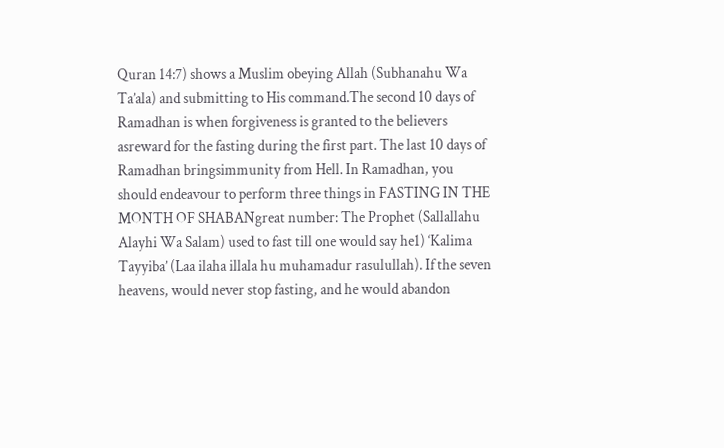Quran 14:7) shows a Muslim obeying Allah (Subhanahu Wa Ta’ala) and submitting to His command.The second 10 days of Ramadhan is when forgiveness is granted to the believers asreward for the fasting during the first part. The last 10 days of Ramadhan bringsimmunity from Hell. In Ramadhan, you should endeavour to perform three things in FASTING IN THE MONTH OF SHABANgreat number: The Prophet (Sallallahu Alayhi Wa Salam) used to fast till one would say he1) ‘Kalima Tayyiba’ (Laa ilaha illala hu muhamadur rasulullah). If the seven heavens, would never stop fasting, and he would abandon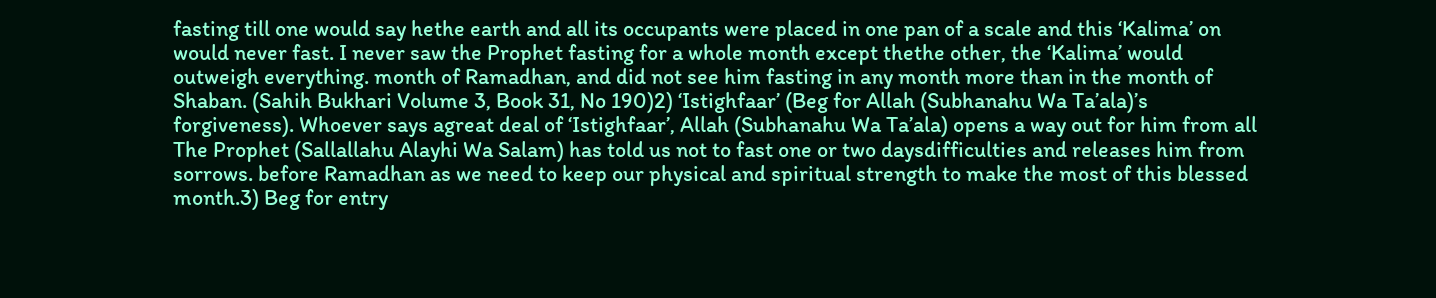fasting till one would say hethe earth and all its occupants were placed in one pan of a scale and this ‘Kalima’ on would never fast. I never saw the Prophet fasting for a whole month except thethe other, the ‘Kalima’ would outweigh everything. month of Ramadhan, and did not see him fasting in any month more than in the month of Shaban. (Sahih Bukhari Volume 3, Book 31, No 190)2) ‘Istighfaar’ (Beg for Allah (Subhanahu Wa Ta’ala)’s forgiveness). Whoever says agreat deal of ‘Istighfaar’, Allah (Subhanahu Wa Ta’ala) opens a way out for him from all The Prophet (Sallallahu Alayhi Wa Salam) has told us not to fast one or two daysdifficulties and releases him from sorrows. before Ramadhan as we need to keep our physical and spiritual strength to make the most of this blessed month.3) Beg for entry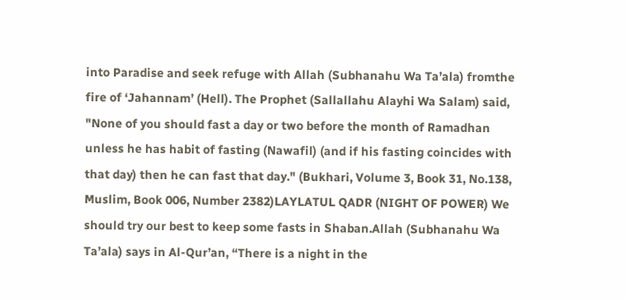into Paradise and seek refuge with Allah (Subhanahu Wa Ta’ala) fromthe fire of ‘Jahannam’ (Hell). The Prophet (Sallallahu Alayhi Wa Salam) said, "None of you should fast a day or two before the month of Ramadhan unless he has habit of fasting (Nawafil) (and if his fasting coincides with that day) then he can fast that day." (Bukhari, Volume 3, Book 31, No.138, Muslim, Book 006, Number 2382)LAYLATUL QADR (NIGHT OF POWER) We should try our best to keep some fasts in Shaban.Allah (Subhanahu Wa Ta’ala) says in Al-Qur’an, “There is a night in the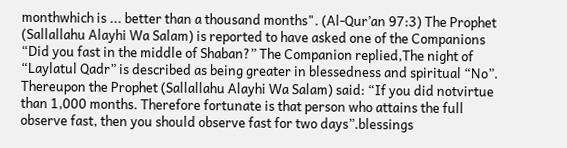monthwhich is ... better than a thousand months". (Al-Qur’an 97:3) The Prophet (Sallallahu Alayhi Wa Salam) is reported to have asked one of the Companions “Did you fast in the middle of Shaban?” The Companion replied,The night of “Laylatul Qadr” is described as being greater in blessedness and spiritual “No”. Thereupon the Prophet (Sallallahu Alayhi Wa Salam) said: “If you did notvirtue than 1,000 months. Therefore fortunate is that person who attains the full observe fast, then you should observe fast for two days”.blessings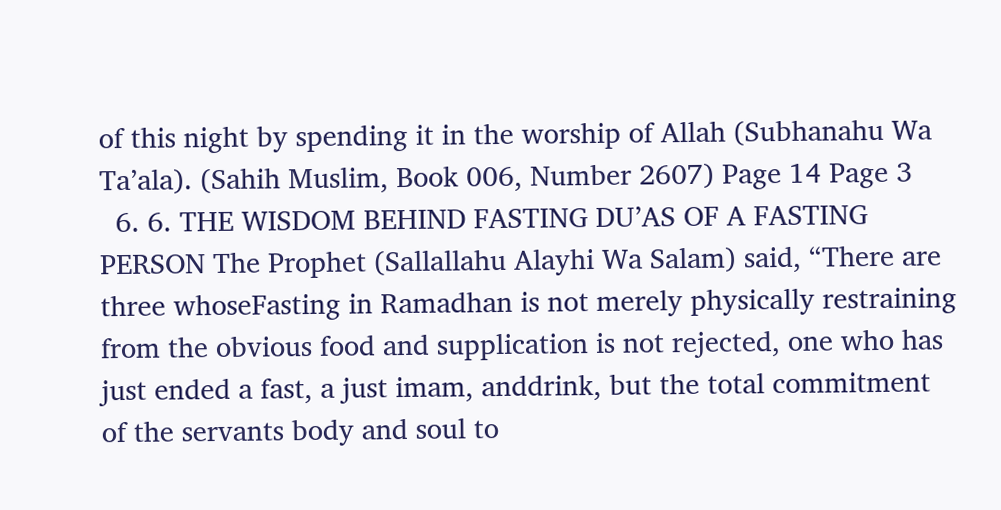of this night by spending it in the worship of Allah (Subhanahu Wa Ta’ala). (Sahih Muslim, Book 006, Number 2607) Page 14 Page 3
  6. 6. THE WISDOM BEHIND FASTING DU’AS OF A FASTING PERSON The Prophet (Sallallahu Alayhi Wa Salam) said, “There are three whoseFasting in Ramadhan is not merely physically restraining from the obvious food and supplication is not rejected, one who has just ended a fast, a just imam, anddrink, but the total commitment of the servants body and soul to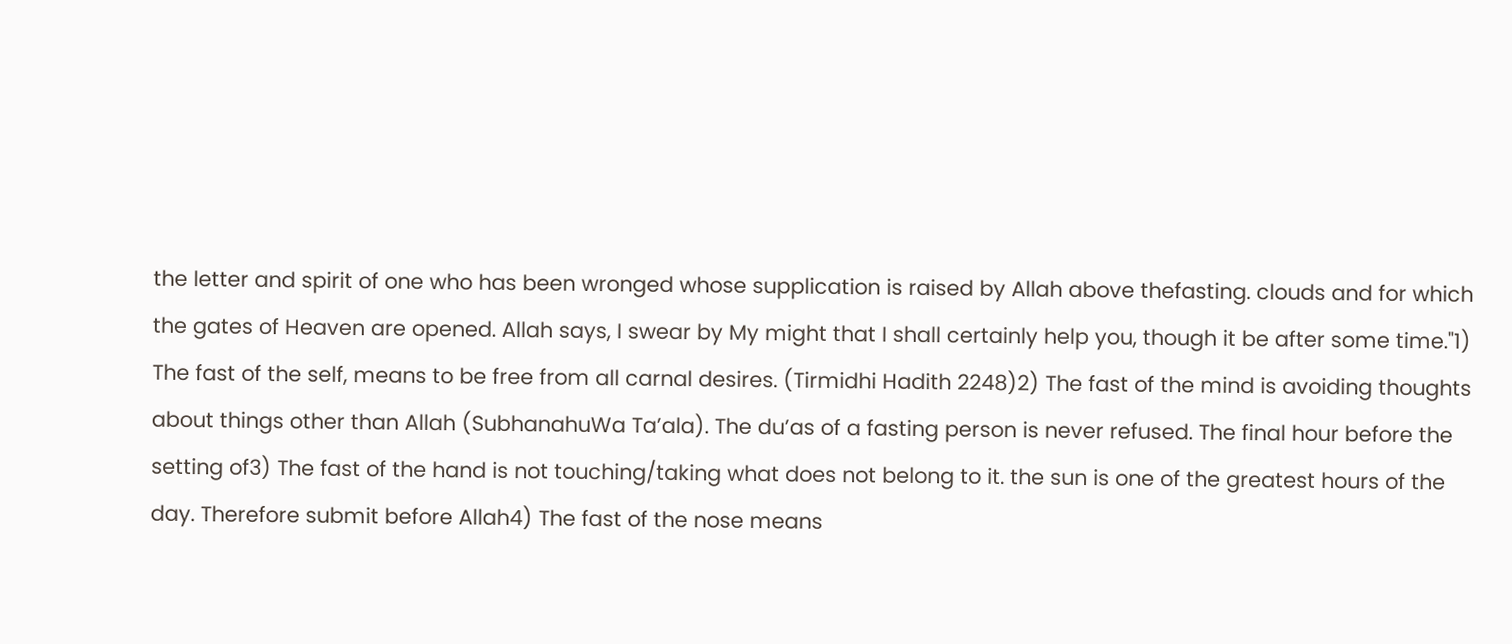the letter and spirit of one who has been wronged whose supplication is raised by Allah above thefasting. clouds and for which the gates of Heaven are opened. Allah says, I swear by My might that I shall certainly help you, though it be after some time."1) The fast of the self, means to be free from all carnal desires. (Tirmidhi Hadith 2248)2) The fast of the mind is avoiding thoughts about things other than Allah (SubhanahuWa Ta’ala). The du’as of a fasting person is never refused. The final hour before the setting of3) The fast of the hand is not touching/taking what does not belong to it. the sun is one of the greatest hours of the day. Therefore submit before Allah4) The fast of the nose means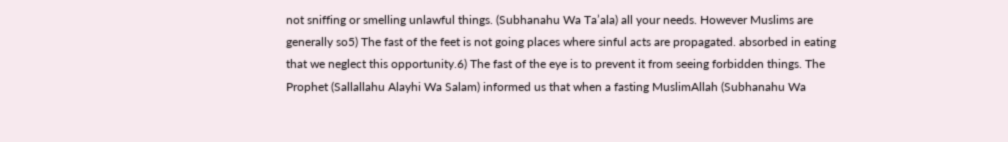not sniffing or smelling unlawful things. (Subhanahu Wa Ta’ala) all your needs. However Muslims are generally so5) The fast of the feet is not going places where sinful acts are propagated. absorbed in eating that we neglect this opportunity.6) The fast of the eye is to prevent it from seeing forbidden things. The Prophet (Sallallahu Alayhi Wa Salam) informed us that when a fasting MuslimAllah (Subhanahu Wa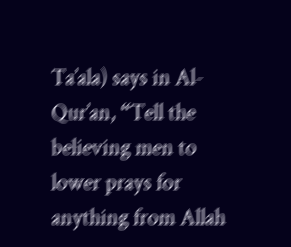Ta’ala) says in Al-Qur’an, “Tell the believing men to lower prays for anything from Allah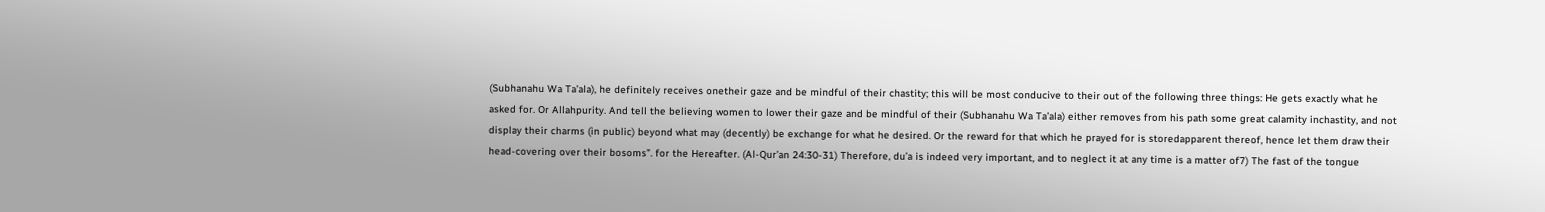(Subhanahu Wa Ta’ala), he definitely receives onetheir gaze and be mindful of their chastity; this will be most conducive to their out of the following three things: He gets exactly what he asked for. Or Allahpurity. And tell the believing women to lower their gaze and be mindful of their (Subhanahu Wa Ta’ala) either removes from his path some great calamity inchastity, and not display their charms (in public) beyond what may (decently) be exchange for what he desired. Or the reward for that which he prayed for is storedapparent thereof, hence let them draw their head-covering over their bosoms”. for the Hereafter. (Al-Qur’an 24:30-31) Therefore, du’a is indeed very important, and to neglect it at any time is a matter of7) The fast of the tongue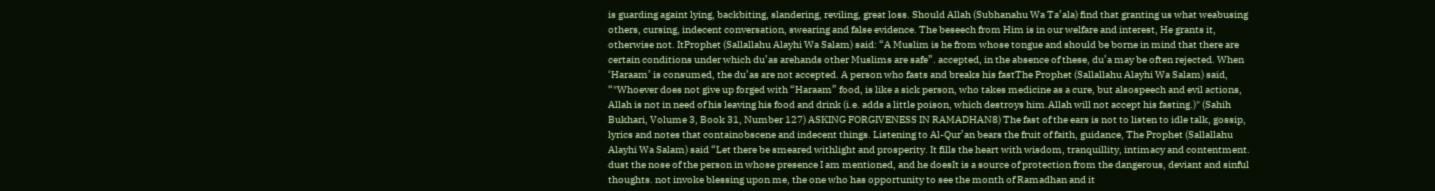is guarding againt lying, backbiting, slandering, reviling, great loss. Should Allah (Subhanahu Wa Ta’ala) find that granting us what weabusing others, cursing, indecent conversation, swearing and false evidence. The beseech from Him is in our welfare and interest, He grants it, otherwise not. ItProphet (Sallallahu Alayhi Wa Salam) said: “A Muslim is he from whose tongue and should be borne in mind that there are certain conditions under which du’as arehands other Muslims are safe”. accepted, in the absence of these, du’a may be often rejected. When ‘Haraam’ is consumed, the du’as are not accepted. A person who fasts and breaks his fastThe Prophet (Sallallahu Alayhi Wa Salam) said, “"Whoever does not give up forged with “Haraam” food, is like a sick person, who takes medicine as a cure, but alsospeech and evil actions, Allah is not in need of his leaving his food and drink (i.e. adds a little poison, which destroys him.Allah will not accept his fasting.)" (Sahih Bukhari, Volume 3, Book 31, Number 127) ASKING FORGIVENESS IN RAMADHAN8) The fast of the ears is not to listen to idle talk, gossip, lyrics and notes that containobscene and indecent things. Listening to Al-Qur’an bears the fruit of faith, guidance, The Prophet (Sallallahu Alayhi Wa Salam) said “Let there be smeared withlight and prosperity. It fills the heart with wisdom, tranquillity, intimacy and contentment. dust the nose of the person in whose presence I am mentioned, and he doesIt is a source of protection from the dangerous, deviant and sinful thoughts. not invoke blessing upon me, the one who has opportunity to see the month of Ramadhan and it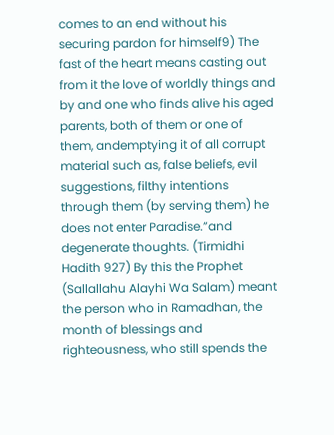comes to an end without his securing pardon for himself9) The fast of the heart means casting out from it the love of worldly things and by and one who finds alive his aged parents, both of them or one of them, andemptying it of all corrupt material such as, false beliefs, evil suggestions, filthy intentions through them (by serving them) he does not enter Paradise.”and degenerate thoughts. (Tirmidhi Hadith 927) By this the Prophet (Sallallahu Alayhi Wa Salam) meant the person who in Ramadhan, the month of blessings and righteousness, who still spends the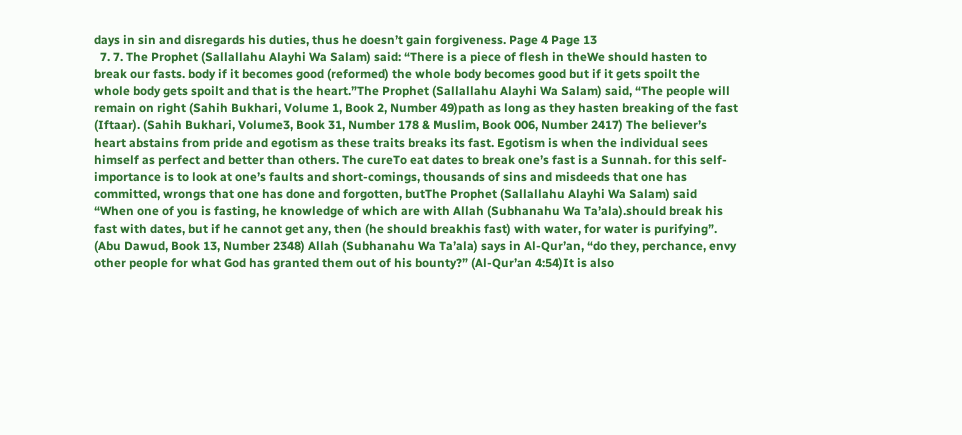days in sin and disregards his duties, thus he doesn’t gain forgiveness. Page 4 Page 13
  7. 7. The Prophet (Sallallahu Alayhi Wa Salam) said: “There is a piece of flesh in theWe should hasten to break our fasts. body if it becomes good (reformed) the whole body becomes good but if it gets spoilt the whole body gets spoilt and that is the heart.”The Prophet (Sallallahu Alayhi Wa Salam) said, “The people will remain on right (Sahih Bukhari, Volume 1, Book 2, Number 49)path as long as they hasten breaking of the fast (Iftaar). (Sahih Bukhari, Volume3, Book 31, Number 178 & Muslim, Book 006, Number 2417) The believer’s heart abstains from pride and egotism as these traits breaks its fast. Egotism is when the individual sees himself as perfect and better than others. The cureTo eat dates to break one’s fast is a Sunnah. for this self-importance is to look at one’s faults and short-comings, thousands of sins and misdeeds that one has committed, wrongs that one has done and forgotten, butThe Prophet (Sallallahu Alayhi Wa Salam) said “When one of you is fasting, he knowledge of which are with Allah (Subhanahu Wa Ta’ala).should break his fast with dates, but if he cannot get any, then (he should breakhis fast) with water, for water is purifying”. (Abu Dawud, Book 13, Number 2348) Allah (Subhanahu Wa Ta’ala) says in Al-Qur’an, “do they, perchance, envy other people for what God has granted them out of his bounty?” (Al-Qur’an 4:54)It is also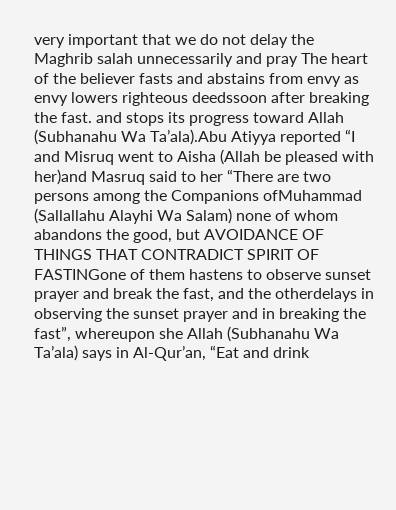very important that we do not delay the Maghrib salah unnecessarily and pray The heart of the believer fasts and abstains from envy as envy lowers righteous deedssoon after breaking the fast. and stops its progress toward Allah (Subhanahu Wa Ta’ala).Abu Atiyya reported “I and Misruq went to Aisha (Allah be pleased with her)and Masruq said to her “There are two persons among the Companions ofMuhammad (Sallallahu Alayhi Wa Salam) none of whom abandons the good, but AVOIDANCE OF THINGS THAT CONTRADICT SPIRIT OF FASTINGone of them hastens to observe sunset prayer and break the fast, and the otherdelays in observing the sunset prayer and in breaking the fast”, whereupon she Allah (Subhanahu Wa Ta’ala) says in Al-Qur’an, “Eat and drink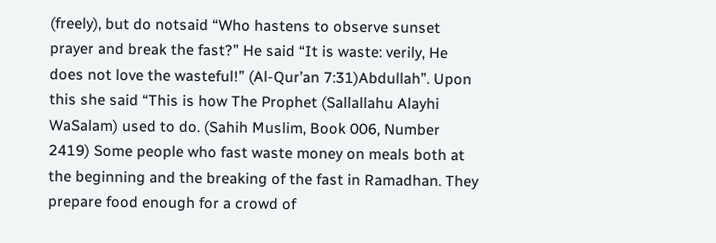(freely), but do notsaid “Who hastens to observe sunset prayer and break the fast?” He said “It is waste: verily, He does not love the wasteful!” (Al-Qur’an 7:31)Abdullah”. Upon this she said “This is how The Prophet (Sallallahu Alayhi WaSalam) used to do. (Sahih Muslim, Book 006, Number 2419) Some people who fast waste money on meals both at the beginning and the breaking of the fast in Ramadhan. They prepare food enough for a crowd of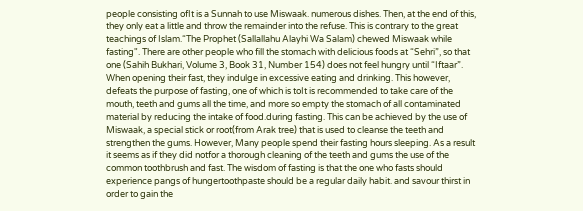people consisting ofIt is a Sunnah to use Miswaak. numerous dishes. Then, at the end of this, they only eat a little and throw the remainder into the refuse. This is contrary to the great teachings of Islam.“The Prophet (Sallallahu Alayhi Wa Salam) chewed Miswaak while fasting". There are other people who fill the stomach with delicious foods at “Sehri”, so that one (Sahih Bukhari, Volume 3, Book 31, Number 154) does not feel hungry until “Iftaar”. When opening their fast, they indulge in excessive eating and drinking. This however, defeats the purpose of fasting, one of which is toIt is recommended to take care of the mouth, teeth and gums all the time, and more so empty the stomach of all contaminated material by reducing the intake of food.during fasting. This can be achieved by the use of Miswaak, a special stick or root(from Arak tree) that is used to cleanse the teeth and strengthen the gums. However, Many people spend their fasting hours sleeping. As a result it seems as if they did notfor a thorough cleaning of the teeth and gums the use of the common toothbrush and fast. The wisdom of fasting is that the one who fasts should experience pangs of hungertoothpaste should be a regular daily habit. and savour thirst in order to gain the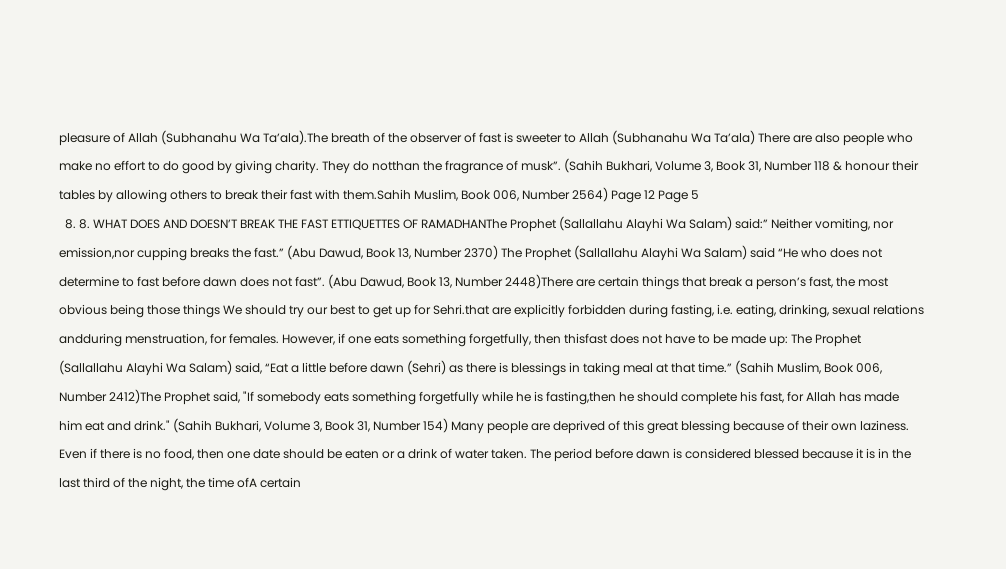pleasure of Allah (Subhanahu Wa Ta’ala).The breath of the observer of fast is sweeter to Allah (Subhanahu Wa Ta’ala) There are also people who make no effort to do good by giving charity. They do notthan the fragrance of musk”. (Sahih Bukhari, Volume 3, Book 31, Number 118 & honour their tables by allowing others to break their fast with them.Sahih Muslim, Book 006, Number 2564) Page 12 Page 5
  8. 8. WHAT DOES AND DOESN’T BREAK THE FAST ETTIQUETTES OF RAMADHANThe Prophet (Sallallahu Alayhi Wa Salam) said:” Neither vomiting, nor emission,nor cupping breaks the fast.” (Abu Dawud, Book 13, Number 2370) The Prophet (Sallallahu Alayhi Wa Salam) said “He who does not determine to fast before dawn does not fast”. (Abu Dawud, Book 13, Number 2448)There are certain things that break a person’s fast, the most obvious being those things We should try our best to get up for Sehri.that are explicitly forbidden during fasting, i.e. eating, drinking, sexual relations andduring menstruation, for females. However, if one eats something forgetfully, then thisfast does not have to be made up: The Prophet (Sallallahu Alayhi Wa Salam) said, “Eat a little before dawn (Sehri) as there is blessings in taking meal at that time.” (Sahih Muslim, Book 006, Number 2412)The Prophet said, "If somebody eats something forgetfully while he is fasting,then he should complete his fast, for Allah has made him eat and drink." (Sahih Bukhari, Volume 3, Book 31, Number 154) Many people are deprived of this great blessing because of their own laziness. Even if there is no food, then one date should be eaten or a drink of water taken. The period before dawn is considered blessed because it is in the last third of the night, the time ofA certain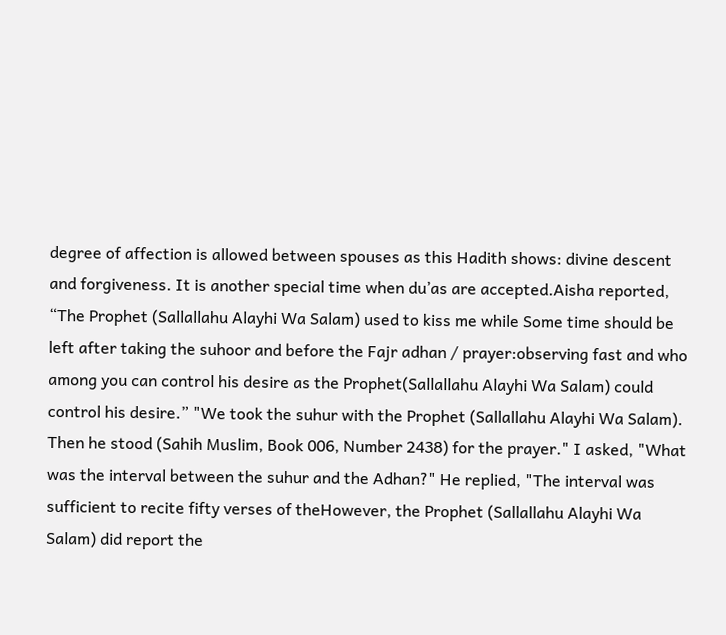degree of affection is allowed between spouses as this Hadith shows: divine descent and forgiveness. It is another special time when du’as are accepted.Aisha reported, “The Prophet (Sallallahu Alayhi Wa Salam) used to kiss me while Some time should be left after taking the suhoor and before the Fajr adhan / prayer:observing fast and who among you can control his desire as the Prophet(Sallallahu Alayhi Wa Salam) could control his desire.” "We took the suhur with the Prophet (Sallallahu Alayhi Wa Salam). Then he stood (Sahih Muslim, Book 006, Number 2438) for the prayer." I asked, "What was the interval between the suhur and the Adhan?" He replied, "The interval was sufficient to recite fifty verses of theHowever, the Prophet (Sallallahu Alayhi Wa Salam) did report the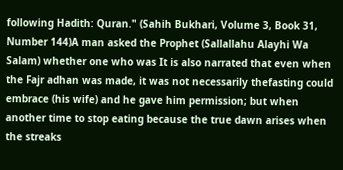following Hadith: Quran." (Sahih Bukhari, Volume 3, Book 31, Number 144)A man asked the Prophet (Sallallahu Alayhi Wa Salam) whether one who was It is also narrated that even when the Fajr adhan was made, it was not necessarily thefasting could embrace (his wife) and he gave him permission; but when another time to stop eating because the true dawn arises when the streaks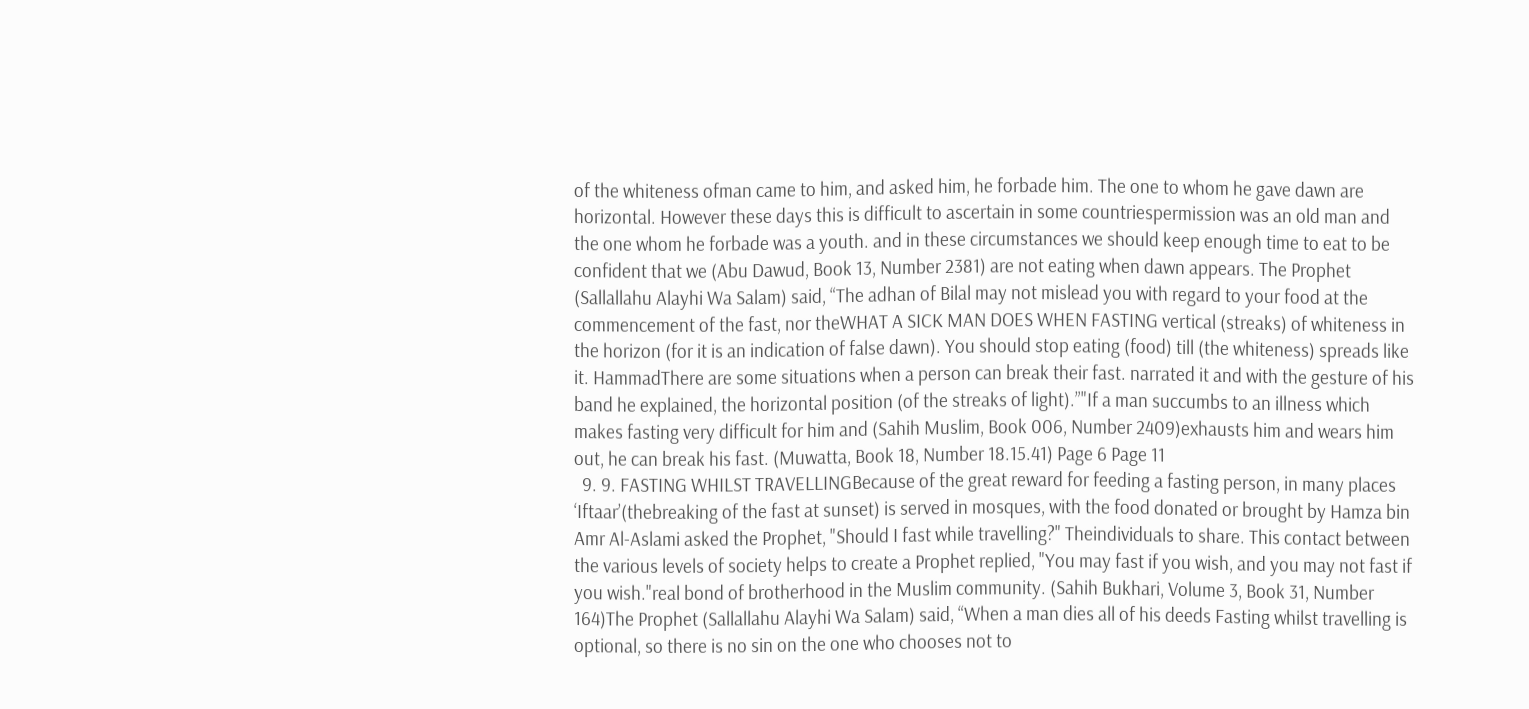of the whiteness ofman came to him, and asked him, he forbade him. The one to whom he gave dawn are horizontal. However these days this is difficult to ascertain in some countriespermission was an old man and the one whom he forbade was a youth. and in these circumstances we should keep enough time to eat to be confident that we (Abu Dawud, Book 13, Number 2381) are not eating when dawn appears. The Prophet (Sallallahu Alayhi Wa Salam) said, “The adhan of Bilal may not mislead you with regard to your food at the commencement of the fast, nor theWHAT A SICK MAN DOES WHEN FASTING vertical (streaks) of whiteness in the horizon (for it is an indication of false dawn). You should stop eating (food) till (the whiteness) spreads like it. HammadThere are some situations when a person can break their fast. narrated it and with the gesture of his band he explained, the horizontal position (of the streaks of light).”"If a man succumbs to an illness which makes fasting very difficult for him and (Sahih Muslim, Book 006, Number 2409)exhausts him and wears him out, he can break his fast. (Muwatta, Book 18, Number 18.15.41) Page 6 Page 11
  9. 9. FASTING WHILST TRAVELLINGBecause of the great reward for feeding a fasting person, in many places ‘Iftaar’(thebreaking of the fast at sunset) is served in mosques, with the food donated or brought by Hamza bin Amr Al-Aslami asked the Prophet, "Should I fast while travelling?" Theindividuals to share. This contact between the various levels of society helps to create a Prophet replied, "You may fast if you wish, and you may not fast if you wish."real bond of brotherhood in the Muslim community. (Sahih Bukhari, Volume 3, Book 31, Number 164)The Prophet (Sallallahu Alayhi Wa Salam) said, “When a man dies all of his deeds Fasting whilst travelling is optional, so there is no sin on the one who chooses not to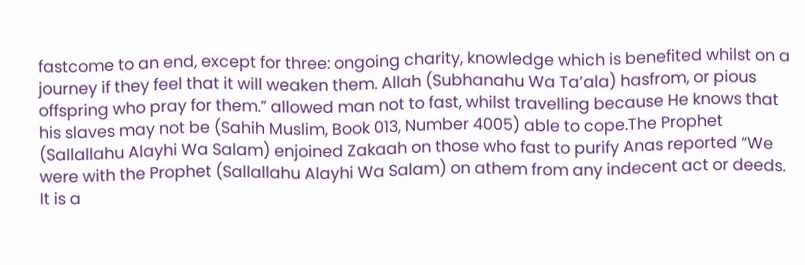fastcome to an end, except for three: ongoing charity, knowledge which is benefited whilst on a journey if they feel that it will weaken them. Allah (Subhanahu Wa Ta’ala) hasfrom, or pious offspring who pray for them.” allowed man not to fast, whilst travelling because He knows that his slaves may not be (Sahih Muslim, Book 013, Number 4005) able to cope.The Prophet (Sallallahu Alayhi Wa Salam) enjoined Zakaah on those who fast to purify Anas reported “We were with the Prophet (Sallallahu Alayhi Wa Salam) on athem from any indecent act or deeds. It is a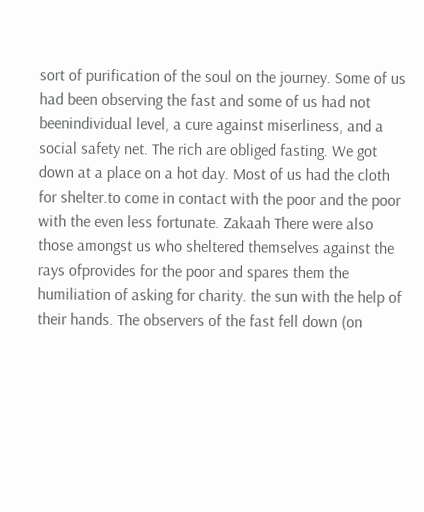sort of purification of the soul on the journey. Some of us had been observing the fast and some of us had not beenindividual level, a cure against miserliness, and a social safety net. The rich are obliged fasting. We got down at a place on a hot day. Most of us had the cloth for shelter.to come in contact with the poor and the poor with the even less fortunate. Zakaah There were also those amongst us who sheltered themselves against the rays ofprovides for the poor and spares them the humiliation of asking for charity. the sun with the help of their hands. The observers of the fast fell down (on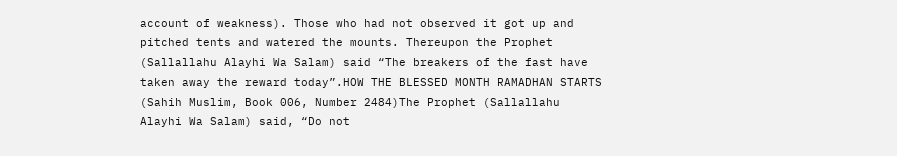account of weakness). Those who had not observed it got up and pitched tents and watered the mounts. Thereupon the Prophet (Sallallahu Alayhi Wa Salam) said “The breakers of the fast have taken away the reward today”.HOW THE BLESSED MONTH RAMADHAN STARTS (Sahih Muslim, Book 006, Number 2484)The Prophet (Sallallahu Alayhi Wa Salam) said, “Do not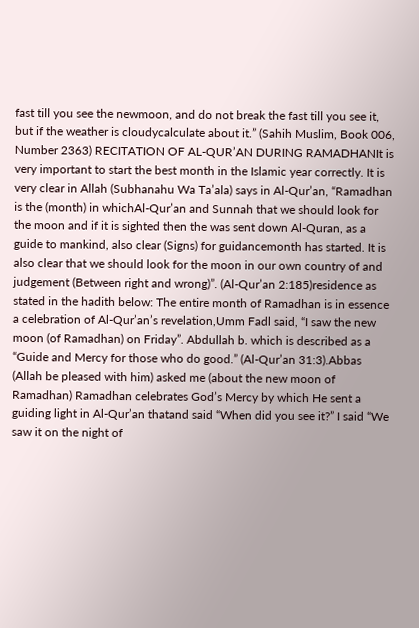fast till you see the newmoon, and do not break the fast till you see it, but if the weather is cloudycalculate about it.” (Sahih Muslim, Book 006, Number 2363) RECITATION OF AL-QUR’AN DURING RAMADHANIt is very important to start the best month in the Islamic year correctly. It is very clear in Allah (Subhanahu Wa Ta’ala) says in Al-Qur’an, “Ramadhan is the (month) in whichAl-Qur’an and Sunnah that we should look for the moon and if it is sighted then the was sent down Al-Quran, as a guide to mankind, also clear (Signs) for guidancemonth has started. It is also clear that we should look for the moon in our own country of and judgement (Between right and wrong)”. (Al-Qur’an 2:185)residence as stated in the hadith below: The entire month of Ramadhan is in essence a celebration of Al-Qur’an’s revelation,Umm Fadl said, “I saw the new moon (of Ramadhan) on Friday”. Abdullah b. which is described as a “Guide and Mercy for those who do good.” (Al-Qur’an 31:3).Abbas (Allah be pleased with him) asked me (about the new moon of Ramadhan) Ramadhan celebrates God’s Mercy by which He sent a guiding light in Al-Qur’an thatand said “When did you see it?” I said “We saw it on the night of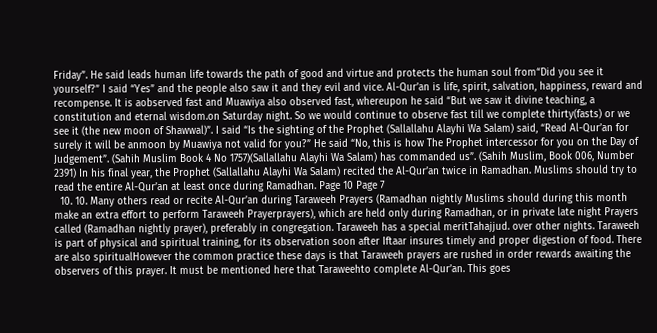Friday”. He said leads human life towards the path of good and virtue and protects the human soul from“Did you see it yourself?” I said “Yes” and the people also saw it and they evil and vice. Al-Qur’an is life, spirit, salvation, happiness, reward and recompense. It is aobserved fast and Muawiya also observed fast, whereupon he said “But we saw it divine teaching, a constitution and eternal wisdom.on Saturday night. So we would continue to observe fast till we complete thirty(fasts) or we see it (the new moon of Shawwal)”. I said “Is the sighting of the Prophet (Sallallahu Alayhi Wa Salam) said, “Read Al-Qur’an for surely it will be anmoon by Muawiya not valid for you?” He said “No, this is how The Prophet intercessor for you on the Day of Judgement”. (Sahih Muslim Book 4 No 1757)(Sallallahu Alayhi Wa Salam) has commanded us”. (Sahih Muslim, Book 006, Number 2391) In his final year, the Prophet (Sallallahu Alayhi Wa Salam) recited the Al-Qur’an twice in Ramadhan. Muslims should try to read the entire Al-Qur’an at least once during Ramadhan. Page 10 Page 7
  10. 10. Many others read or recite Al-Qur’an during Taraweeh Prayers (Ramadhan nightly Muslims should during this month make an extra effort to perform Taraweeh Prayerprayers), which are held only during Ramadhan, or in private late night Prayers called (Ramadhan nightly prayer), preferably in congregation. Taraweeh has a special meritTahajjud. over other nights. Taraweeh is part of physical and spiritual training, for its observation soon after Iftaar insures timely and proper digestion of food. There are also spiritualHowever the common practice these days is that Taraweeh prayers are rushed in order rewards awaiting the observers of this prayer. It must be mentioned here that Taraweehto complete Al-Qur’an. This goes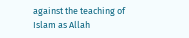against the teaching of Islam as Allah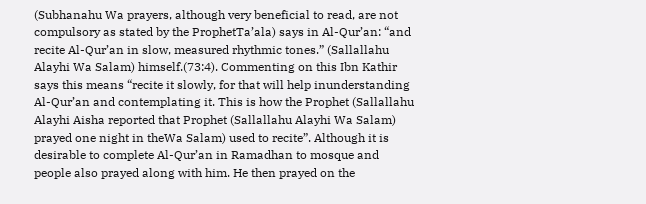(Subhanahu Wa prayers, although very beneficial to read, are not compulsory as stated by the ProphetTa’ala) says in Al-Qur’an: “and recite Al-Qur’an in slow, measured rhythmic tones.” (Sallallahu Alayhi Wa Salam) himself.(73:4). Commenting on this Ibn Kathir says this means “recite it slowly, for that will help inunderstanding Al-Qur’an and contemplating it. This is how the Prophet (Sallallahu Alayhi Aisha reported that Prophet (Sallallahu Alayhi Wa Salam) prayed one night in theWa Salam) used to recite”. Although it is desirable to complete Al-Qur’an in Ramadhan to mosque and people also prayed along with him. He then prayed on the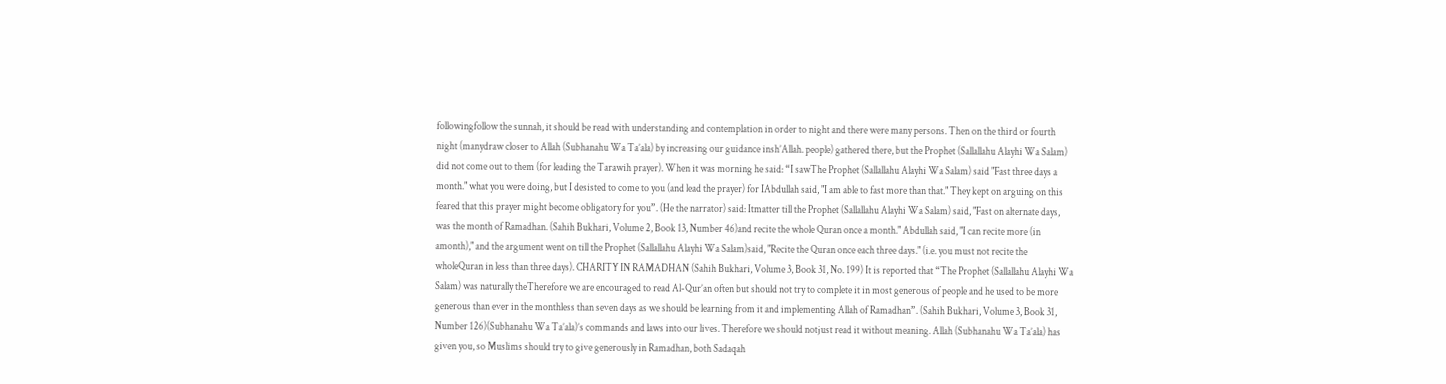followingfollow the sunnah, it should be read with understanding and contemplation in order to night and there were many persons. Then on the third or fourth night (manydraw closer to Allah (Subhanahu Wa Ta’ala) by increasing our guidance insh’Allah. people) gathered there, but the Prophet (Sallallahu Alayhi Wa Salam) did not come out to them (for leading the Tarawih prayer). When it was morning he said: “I sawThe Prophet (Sallallahu Alayhi Wa Salam) said "Fast three days a month." what you were doing, but I desisted to come to you (and lead the prayer) for IAbdullah said, "I am able to fast more than that." They kept on arguing on this feared that this prayer might become obligatory for you”. (He the narrator) said: Itmatter till the Prophet (Sallallahu Alayhi Wa Salam) said, "Fast on alternate days, was the month of Ramadhan. (Sahih Bukhari, Volume 2, Book 13, Number 46)and recite the whole Quran once a month." Abdullah said, "I can recite more (in amonth)," and the argument went on till the Prophet (Sallallahu Alayhi Wa Salam)said, "Recite the Quran once each three days." (i.e. you must not recite the wholeQuran in less than three days). CHARITY IN RAMADHAN (Sahih Bukhari, Volume 3, Book 31, No. 199) It is reported that “The Prophet (Sallallahu Alayhi Wa Salam) was naturally theTherefore we are encouraged to read Al-Qur’an often but should not try to complete it in most generous of people and he used to be more generous than ever in the monthless than seven days as we should be learning from it and implementing Allah of Ramadhan”. (Sahih Bukhari, Volume 3, Book 31, Number 126)(Subhanahu Wa Ta’ala)’s commands and laws into our lives. Therefore we should notjust read it without meaning. Allah (Subhanahu Wa Ta’ala) has given you, so Muslims should try to give generously in Ramadhan, both Sadaqah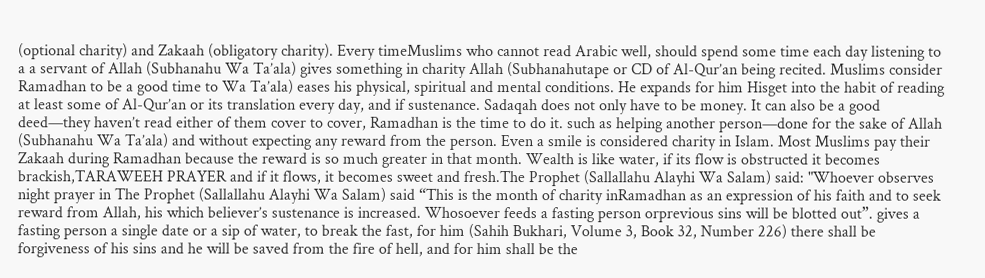(optional charity) and Zakaah (obligatory charity). Every timeMuslims who cannot read Arabic well, should spend some time each day listening to a a servant of Allah (Subhanahu Wa Ta’ala) gives something in charity Allah (Subhanahutape or CD of Al-Qur’an being recited. Muslims consider Ramadhan to be a good time to Wa Ta’ala) eases his physical, spiritual and mental conditions. He expands for him Hisget into the habit of reading at least some of Al-Qur’an or its translation every day, and if sustenance. Sadaqah does not only have to be money. It can also be a good deed—they haven’t read either of them cover to cover, Ramadhan is the time to do it. such as helping another person—done for the sake of Allah (Subhanahu Wa Ta’ala) and without expecting any reward from the person. Even a smile is considered charity in Islam. Most Muslims pay their Zakaah during Ramadhan because the reward is so much greater in that month. Wealth is like water, if its flow is obstructed it becomes brackish,TARAWEEH PRAYER and if it flows, it becomes sweet and fresh.The Prophet (Sallallahu Alayhi Wa Salam) said: "Whoever observes night prayer in The Prophet (Sallallahu Alayhi Wa Salam) said “This is the month of charity inRamadhan as an expression of his faith and to seek reward from Allah, his which believer’s sustenance is increased. Whosoever feeds a fasting person orprevious sins will be blotted out”. gives a fasting person a single date or a sip of water, to break the fast, for him (Sahih Bukhari, Volume 3, Book 32, Number 226) there shall be forgiveness of his sins and he will be saved from the fire of hell, and for him shall be the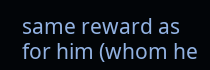same reward as for him (whom he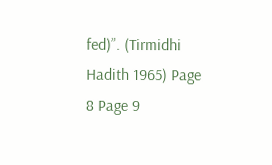fed)”. (Tirmidhi Hadith 1965) Page 8 Page 9